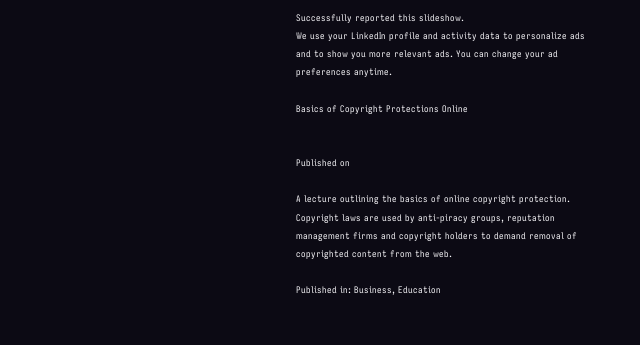Successfully reported this slideshow.
We use your LinkedIn profile and activity data to personalize ads and to show you more relevant ads. You can change your ad preferences anytime.

Basics of Copyright Protections Online


Published on

A lecture outlining the basics of online copyright protection. Copyright laws are used by anti-piracy groups, reputation management firms and copyright holders to demand removal of copyrighted content from the web.

Published in: Business, Education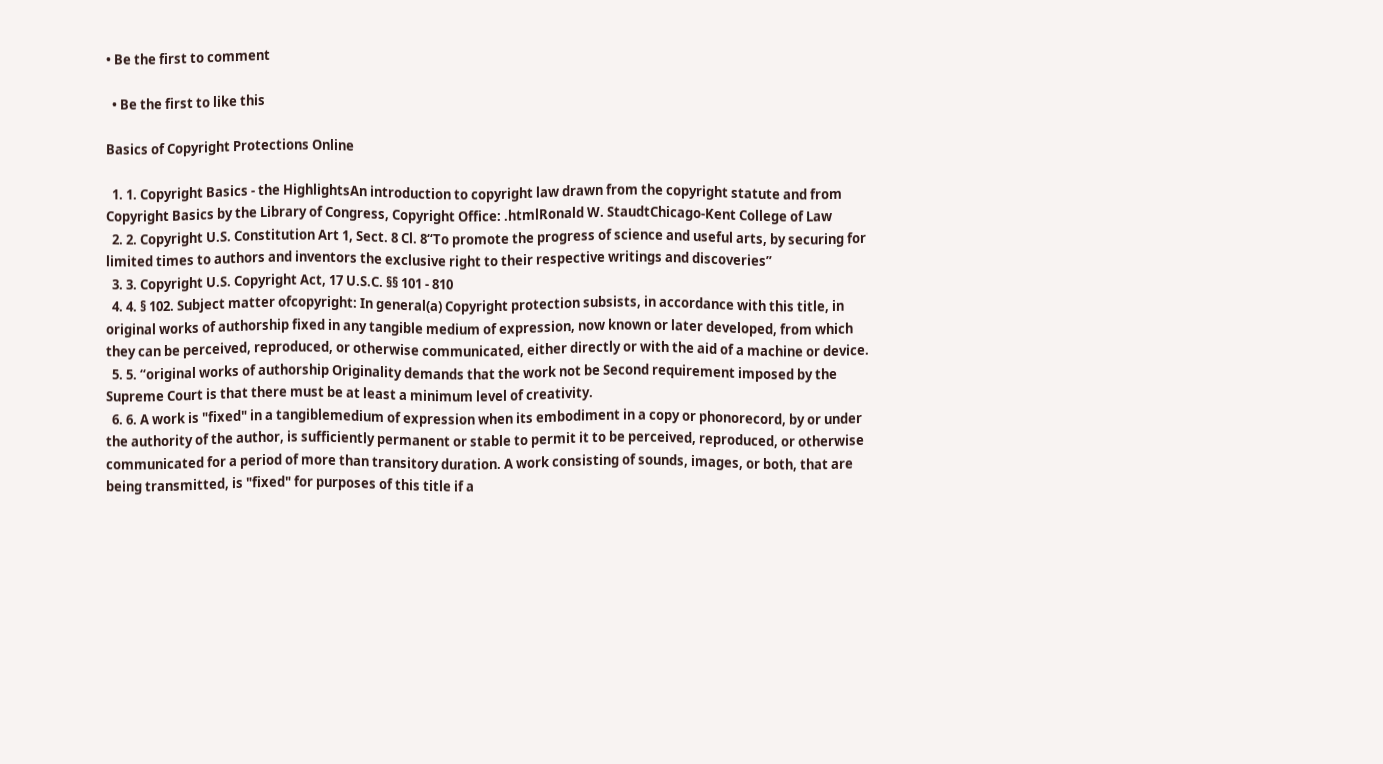• Be the first to comment

  • Be the first to like this

Basics of Copyright Protections Online

  1. 1. Copyright Basics - the HighlightsAn introduction to copyright law drawn from the copyright statute and from Copyright Basics by the Library of Congress, Copyright Office: .htmlRonald W. StaudtChicago-Kent College of Law
  2. 2. Copyright U.S. Constitution Art 1, Sect. 8 Cl. 8“To promote the progress of science and useful arts, by securing for limited times to authors and inventors the exclusive right to their respective writings and discoveries”
  3. 3. Copyright U.S. Copyright Act, 17 U.S.C. §§ 101 - 810
  4. 4. § 102. Subject matter ofcopyright: In general(a) Copyright protection subsists, in accordance with this title, in original works of authorship fixed in any tangible medium of expression, now known or later developed, from which they can be perceived, reproduced, or otherwise communicated, either directly or with the aid of a machine or device.
  5. 5. “original works of authorship Originality demands that the work not be Second requirement imposed by the Supreme Court is that there must be at least a minimum level of creativity.
  6. 6. A work is "fixed" in a tangiblemedium of expression when its embodiment in a copy or phonorecord, by or under the authority of the author, is sufficiently permanent or stable to permit it to be perceived, reproduced, or otherwise communicated for a period of more than transitory duration. A work consisting of sounds, images, or both, that are being transmitted, is "fixed" for purposes of this title if a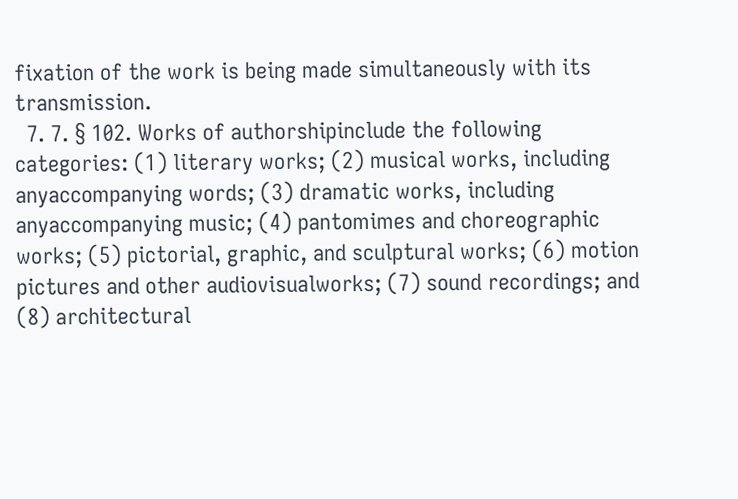fixation of the work is being made simultaneously with its transmission.
  7. 7. § 102. Works of authorshipinclude the following categories: (1) literary works; (2) musical works, including anyaccompanying words; (3) dramatic works, including anyaccompanying music; (4) pantomimes and choreographic works; (5) pictorial, graphic, and sculptural works; (6) motion pictures and other audiovisualworks; (7) sound recordings; and (8) architectural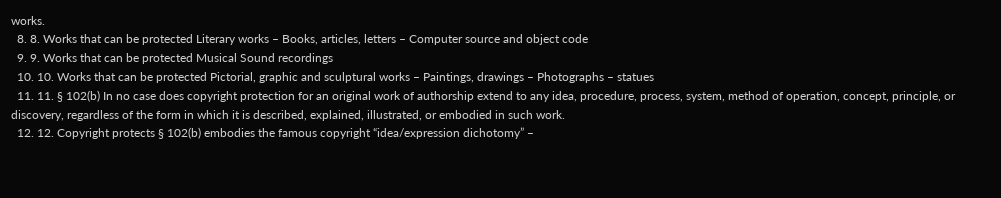works.
  8. 8. Works that can be protected Literary works – Books, articles, letters – Computer source and object code
  9. 9. Works that can be protected Musical Sound recordings
  10. 10. Works that can be protected Pictorial, graphic and sculptural works – Paintings, drawings – Photographs – statues
  11. 11. § 102(b) In no case does copyright protection for an original work of authorship extend to any idea, procedure, process, system, method of operation, concept, principle, or discovery, regardless of the form in which it is described, explained, illustrated, or embodied in such work.
  12. 12. Copyright protects § 102(b) embodies the famous copyright “idea/expression dichotomy” –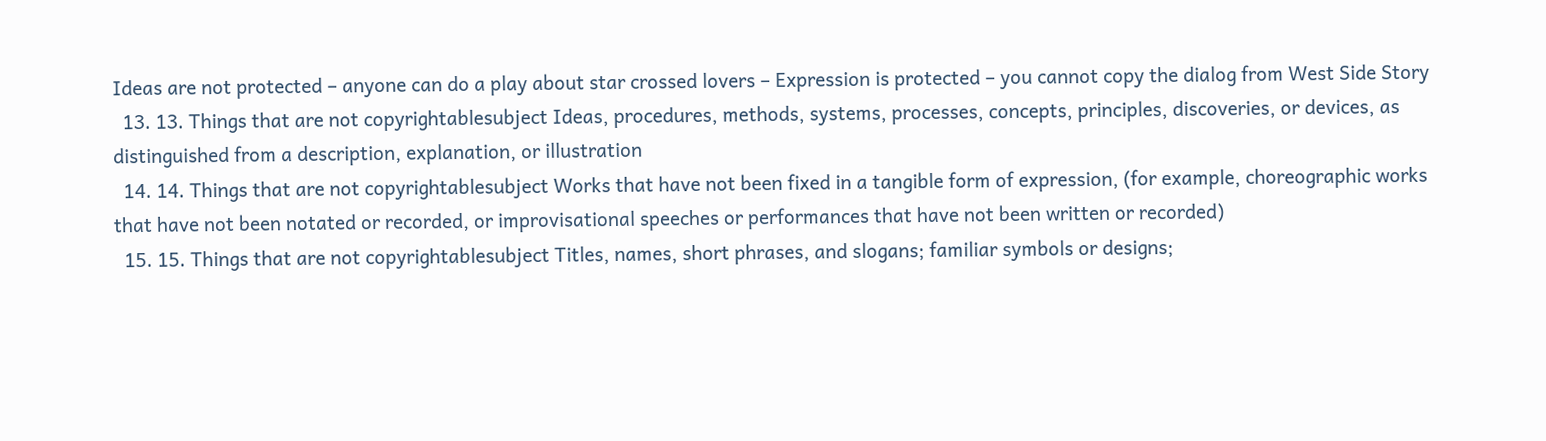Ideas are not protected – anyone can do a play about star crossed lovers – Expression is protected – you cannot copy the dialog from West Side Story
  13. 13. Things that are not copyrightablesubject Ideas, procedures, methods, systems, processes, concepts, principles, discoveries, or devices, as distinguished from a description, explanation, or illustration
  14. 14. Things that are not copyrightablesubject Works that have not been fixed in a tangible form of expression, (for example, choreographic works that have not been notated or recorded, or improvisational speeches or performances that have not been written or recorded)
  15. 15. Things that are not copyrightablesubject Titles, names, short phrases, and slogans; familiar symbols or designs;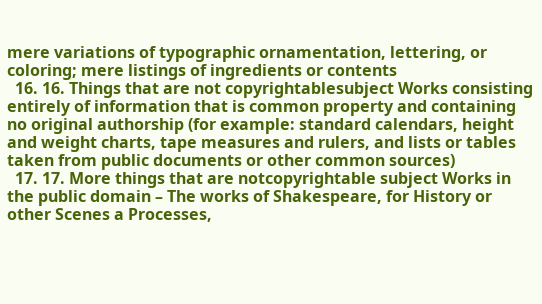mere variations of typographic ornamentation, lettering, or coloring; mere listings of ingredients or contents
  16. 16. Things that are not copyrightablesubject Works consisting entirely of information that is common property and containing no original authorship (for example: standard calendars, height and weight charts, tape measures and rulers, and lists or tables taken from public documents or other common sources)
  17. 17. More things that are notcopyrightable subject Works in the public domain – The works of Shakespeare, for History or other Scenes a Processes,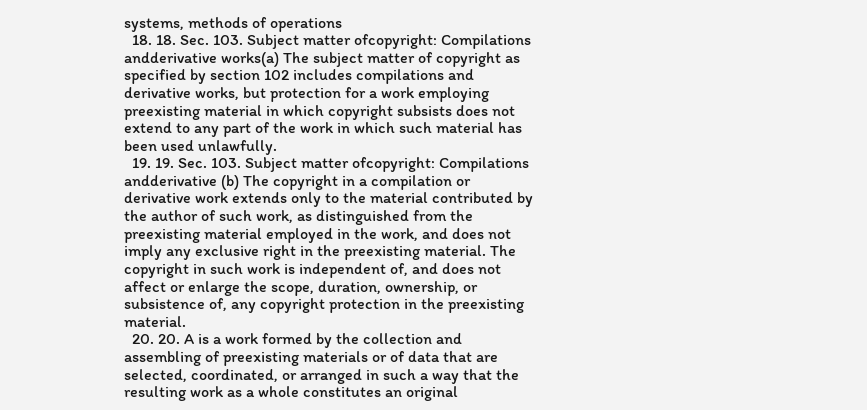systems, methods of operations
  18. 18. Sec. 103. Subject matter ofcopyright: Compilations andderivative works(a) The subject matter of copyright as specified by section 102 includes compilations and derivative works, but protection for a work employing preexisting material in which copyright subsists does not extend to any part of the work in which such material has been used unlawfully.
  19. 19. Sec. 103. Subject matter ofcopyright: Compilations andderivative (b) The copyright in a compilation or derivative work extends only to the material contributed by the author of such work, as distinguished from the preexisting material employed in the work, and does not imply any exclusive right in the preexisting material. The copyright in such work is independent of, and does not affect or enlarge the scope, duration, ownership, or subsistence of, any copyright protection in the preexisting material.
  20. 20. A is a work formed by the collection and assembling of preexisting materials or of data that are selected, coordinated, or arranged in such a way that the resulting work as a whole constitutes an original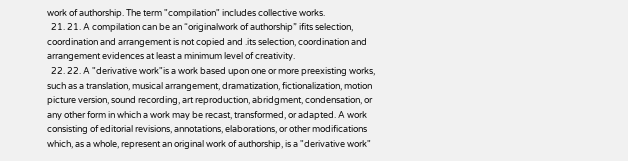work of authorship. The term "compilation" includes collective works.
  21. 21. A compilation can be an “originalwork of authorship” ifits selection, coordination and arrangement is not copied and .its selection, coordination and arrangement evidences at least a minimum level of creativity.
  22. 22. A "derivative work"is a work based upon one or more preexisting works, such as a translation, musical arrangement, dramatization, fictionalization, motion picture version, sound recording, art reproduction, abridgment, condensation, or any other form in which a work may be recast, transformed, or adapted. A work consisting of editorial revisions, annotations, elaborations, or other modifications which, as a whole, represent an original work of authorship, is a "derivative work"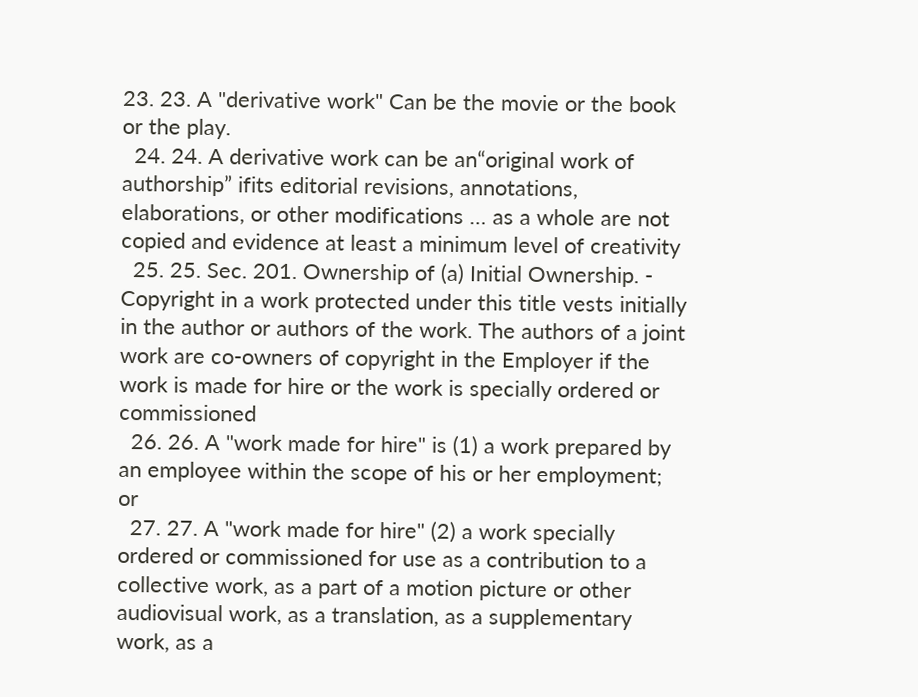23. 23. A "derivative work" Can be the movie or the book or the play.
  24. 24. A derivative work can be an“original work of authorship” ifits editorial revisions, annotations, elaborations, or other modifications … as a whole are not copied and evidence at least a minimum level of creativity
  25. 25. Sec. 201. Ownership of (a) Initial Ownership. - Copyright in a work protected under this title vests initially in the author or authors of the work. The authors of a joint work are co-owners of copyright in the Employer if the work is made for hire or the work is specially ordered or commissioned
  26. 26. A "work made for hire" is (1) a work prepared by an employee within the scope of his or her employment; or
  27. 27. A "work made for hire" (2) a work specially ordered or commissioned for use as a contribution to a collective work, as a part of a motion picture or other audiovisual work, as a translation, as a supplementary work, as a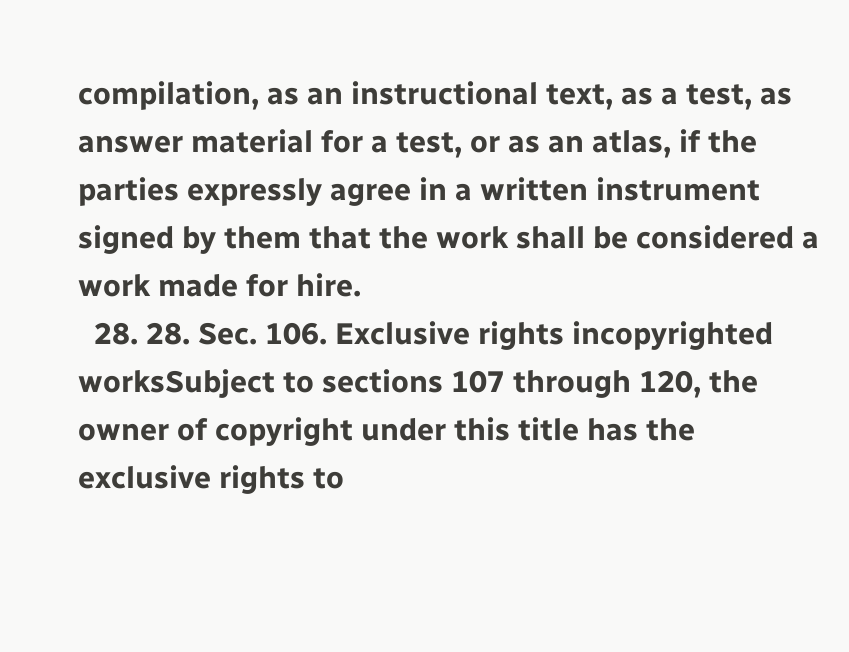compilation, as an instructional text, as a test, as answer material for a test, or as an atlas, if the parties expressly agree in a written instrument signed by them that the work shall be considered a work made for hire.
  28. 28. Sec. 106. Exclusive rights incopyrighted worksSubject to sections 107 through 120, the owner of copyright under this title has the exclusive rights to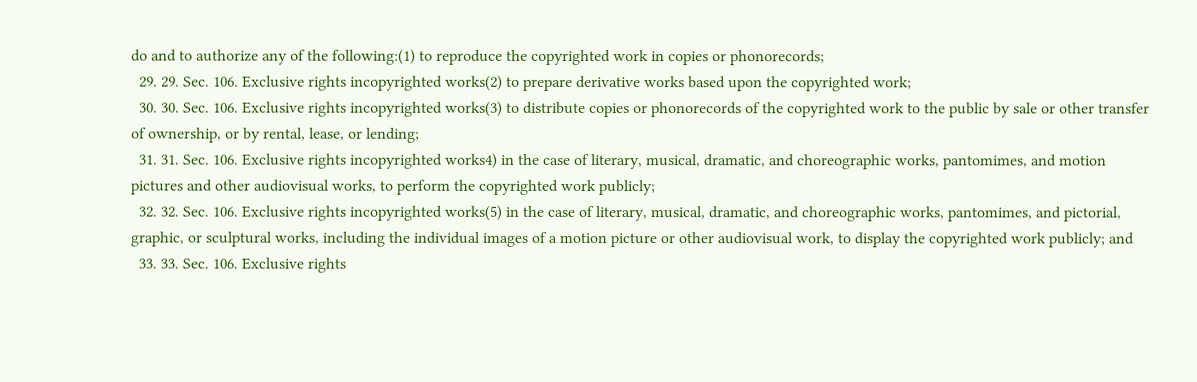do and to authorize any of the following:(1) to reproduce the copyrighted work in copies or phonorecords;
  29. 29. Sec. 106. Exclusive rights incopyrighted works(2) to prepare derivative works based upon the copyrighted work;
  30. 30. Sec. 106. Exclusive rights incopyrighted works(3) to distribute copies or phonorecords of the copyrighted work to the public by sale or other transfer of ownership, or by rental, lease, or lending;
  31. 31. Sec. 106. Exclusive rights incopyrighted works4) in the case of literary, musical, dramatic, and choreographic works, pantomimes, and motion pictures and other audiovisual works, to perform the copyrighted work publicly;
  32. 32. Sec. 106. Exclusive rights incopyrighted works(5) in the case of literary, musical, dramatic, and choreographic works, pantomimes, and pictorial, graphic, or sculptural works, including the individual images of a motion picture or other audiovisual work, to display the copyrighted work publicly; and
  33. 33. Sec. 106. Exclusive rights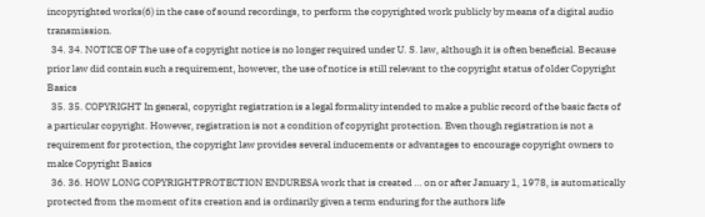incopyrighted works(6) in the case of sound recordings, to perform the copyrighted work publicly by means of a digital audio transmission.
  34. 34. NOTICE OF The use of a copyright notice is no longer required under U. S. law, although it is often beneficial. Because prior law did contain such a requirement, however, the use of notice is still relevant to the copyright status of older Copyright Basics
  35. 35. COPYRIGHT In general, copyright registration is a legal formality intended to make a public record of the basic facts of a particular copyright. However, registration is not a condition of copyright protection. Even though registration is not a requirement for protection, the copyright law provides several inducements or advantages to encourage copyright owners to make Copyright Basics
  36. 36. HOW LONG COPYRIGHTPROTECTION ENDURESA work that is created … on or after January 1, 1978, is automatically protected from the moment of its creation and is ordinarily given a term enduring for the authors life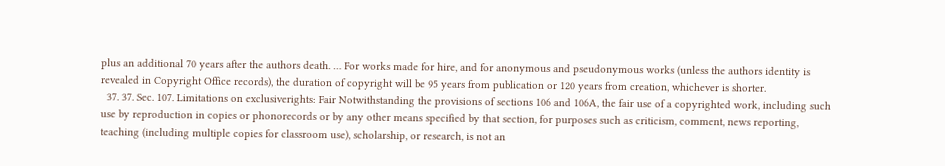plus an additional 70 years after the authors death. … For works made for hire, and for anonymous and pseudonymous works (unless the authors identity is revealed in Copyright Office records), the duration of copyright will be 95 years from publication or 120 years from creation, whichever is shorter.
  37. 37. Sec. 107. Limitations on exclusiverights: Fair Notwithstanding the provisions of sections 106 and 106A, the fair use of a copyrighted work, including such use by reproduction in copies or phonorecords or by any other means specified by that section, for purposes such as criticism, comment, news reporting, teaching (including multiple copies for classroom use), scholarship, or research, is not an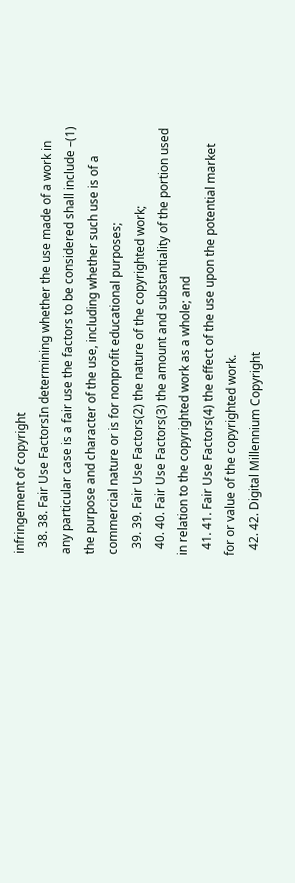infringement of copyright
  38. 38. Fair Use FactorsIn determining whether the use made of a work in any particular case is a fair use the factors to be considered shall include –(1) the purpose and character of the use, including whether such use is of a commercial nature or is for nonprofit educational purposes;
  39. 39. Fair Use Factors(2) the nature of the copyrighted work;
  40. 40. Fair Use Factors(3) the amount and substantiality of the portion used in relation to the copyrighted work as a whole; and
  41. 41. Fair Use Factors(4) the effect of the use upon the potential market for or value of the copyrighted work.
  42. 42. Digital Millennium Copyright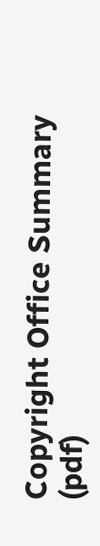Copyright Office Summary (pdf)